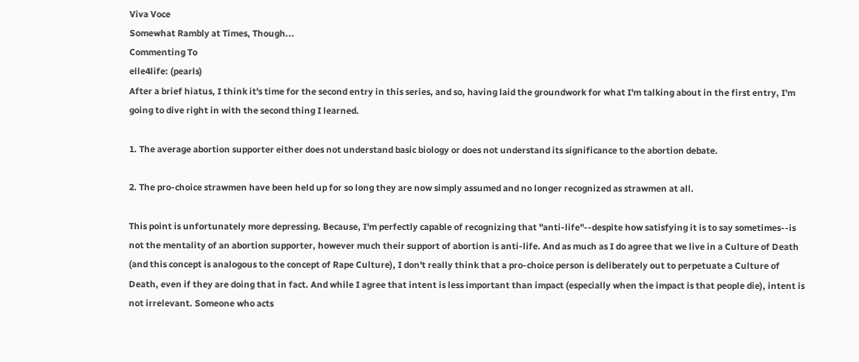Viva Voce
Somewhat Rambly at Times, Though...
Commenting To
elle4life: (pearls)
After a brief hiatus, I think it's time for the second entry in this series, and so, having laid the groundwork for what I'm talking about in the first entry, I'm going to dive right in with the second thing I learned.

1. The average abortion supporter either does not understand basic biology or does not understand its significance to the abortion debate.

2. The pro-choice strawmen have been held up for so long they are now simply assumed and no longer recognized as strawmen at all.

This point is unfortunately more depressing. Because, I'm perfectly capable of recognizing that "anti-life"--despite how satisfying it is to say sometimes--is not the mentality of an abortion supporter, however much their support of abortion is anti-life. And as much as I do agree that we live in a Culture of Death (and this concept is analogous to the concept of Rape Culture), I don't really think that a pro-choice person is deliberately out to perpetuate a Culture of Death, even if they are doing that in fact. And while I agree that intent is less important than impact (especially when the impact is that people die), intent is not irrelevant. Someone who acts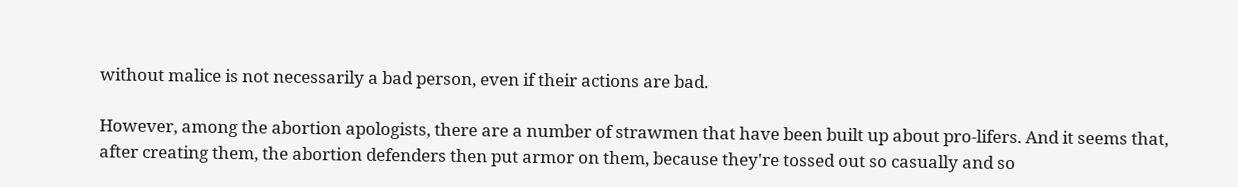without malice is not necessarily a bad person, even if their actions are bad.

However, among the abortion apologists, there are a number of strawmen that have been built up about pro-lifers. And it seems that, after creating them, the abortion defenders then put armor on them, because they're tossed out so casually and so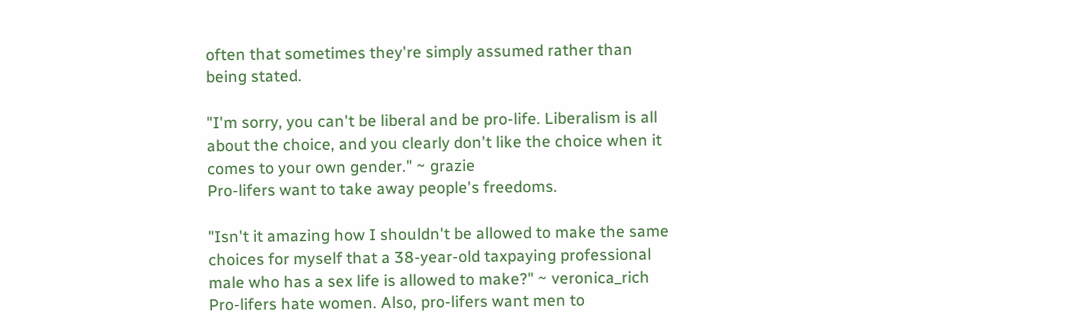often that sometimes they're simply assumed rather than being stated.

"I'm sorry, you can't be liberal and be pro-life. Liberalism is all about the choice, and you clearly don't like the choice when it comes to your own gender." ~ grazie
Pro-lifers want to take away people's freedoms.

"Isn't it amazing how I shouldn't be allowed to make the same choices for myself that a 38-year-old taxpaying professional male who has a sex life is allowed to make?" ~ veronica_rich
Pro-lifers hate women. Also, pro-lifers want men to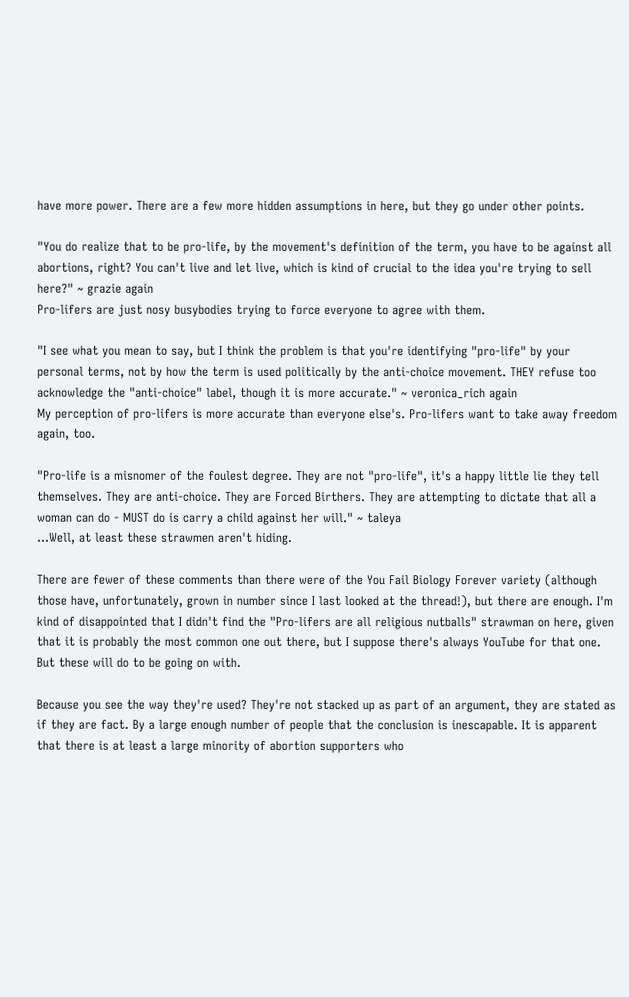have more power. There are a few more hidden assumptions in here, but they go under other points.

"You do realize that to be pro-life, by the movement's definition of the term, you have to be against all abortions, right? You can't live and let live, which is kind of crucial to the idea you're trying to sell here?" ~ grazie again
Pro-lifers are just nosy busybodies trying to force everyone to agree with them.

"I see what you mean to say, but I think the problem is that you're identifying "pro-life" by your personal terms, not by how the term is used politically by the anti-choice movement. THEY refuse too acknowledge the "anti-choice" label, though it is more accurate." ~ veronica_rich again
My perception of pro-lifers is more accurate than everyone else's. Pro-lifers want to take away freedom again, too.

"Pro-life is a misnomer of the foulest degree. They are not "pro-life", it's a happy little lie they tell themselves. They are anti-choice. They are Forced Birthers. They are attempting to dictate that all a woman can do - MUST do is carry a child against her will." ~ taleya
...Well, at least these strawmen aren't hiding.

There are fewer of these comments than there were of the You Fail Biology Forever variety (although those have, unfortunately, grown in number since I last looked at the thread!), but there are enough. I'm kind of disappointed that I didn't find the "Pro-lifers are all religious nutballs" strawman on here, given that it is probably the most common one out there, but I suppose there's always YouTube for that one. But these will do to be going on with.

Because you see the way they're used? They're not stacked up as part of an argument, they are stated as if they are fact. By a large enough number of people that the conclusion is inescapable. It is apparent that there is at least a large minority of abortion supporters who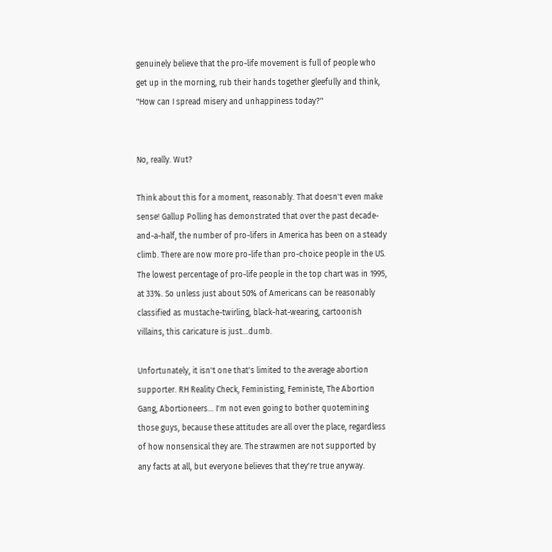genuinely believe that the pro-life movement is full of people who get up in the morning, rub their hands together gleefully and think, "How can I spread misery and unhappiness today?"


No, really. Wut?

Think about this for a moment, reasonably. That doesn't even make sense! Gallup Polling has demonstrated that over the past decade-and-a-half, the number of pro-lifers in America has been on a steady climb. There are now more pro-life than pro-choice people in the US. The lowest percentage of pro-life people in the top chart was in 1995, at 33%. So unless just about 50% of Americans can be reasonably classified as mustache-twirling, black-hat-wearing, cartoonish villains, this caricature is just...dumb.

Unfortunately, it isn't one that's limited to the average abortion supporter. RH Reality Check, Feministing, Feministe, The Abortion Gang, Abortioneers... I'm not even going to bother quotemining those guys, because these attitudes are all over the place, regardless of how nonsensical they are. The strawmen are not supported by any facts at all, but everyone believes that they're true anyway.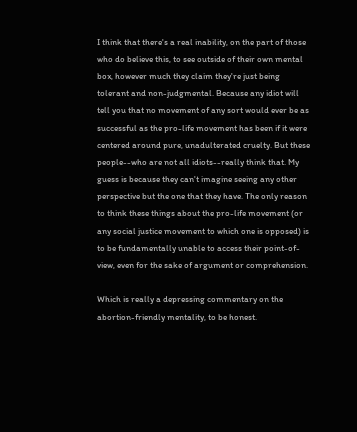I think that there's a real inability, on the part of those who do believe this, to see outside of their own mental box, however much they claim they're just being tolerant and non-judgmental. Because any idiot will tell you that no movement of any sort would ever be as successful as the pro-life movement has been if it were centered around pure, unadulterated cruelty. But these people--who are not all idiots--really think that. My guess is because they can't imagine seeing any other perspective but the one that they have. The only reason to think these things about the pro-life movement (or any social justice movement to which one is opposed) is to be fundamentally unable to access their point-of-view, even for the sake of argument or comprehension.

Which is really a depressing commentary on the abortion-friendly mentality, to be honest.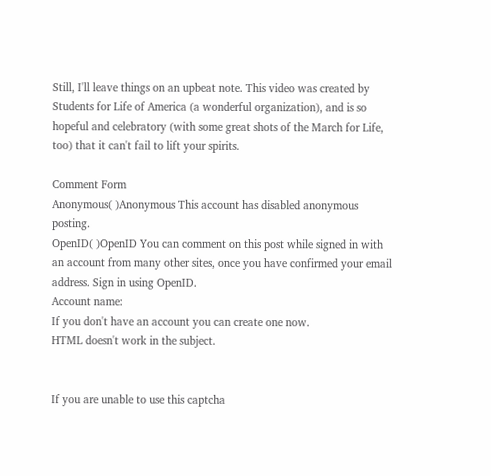Still, I'll leave things on an upbeat note. This video was created by Students for Life of America (a wonderful organization), and is so hopeful and celebratory (with some great shots of the March for Life, too) that it can't fail to lift your spirits.

Comment Form
Anonymous( )Anonymous This account has disabled anonymous posting.
OpenID( )OpenID You can comment on this post while signed in with an account from many other sites, once you have confirmed your email address. Sign in using OpenID.
Account name:
If you don't have an account you can create one now.
HTML doesn't work in the subject.


If you are unable to use this captcha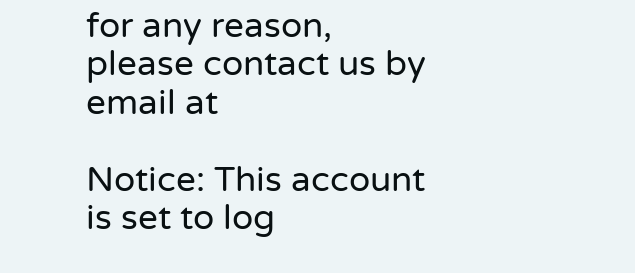for any reason, please contact us by email at

Notice: This account is set to log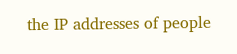the IP addresses of people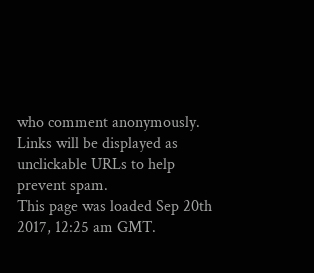who comment anonymously.
Links will be displayed as unclickable URLs to help prevent spam.
This page was loaded Sep 20th 2017, 12:25 am GMT.